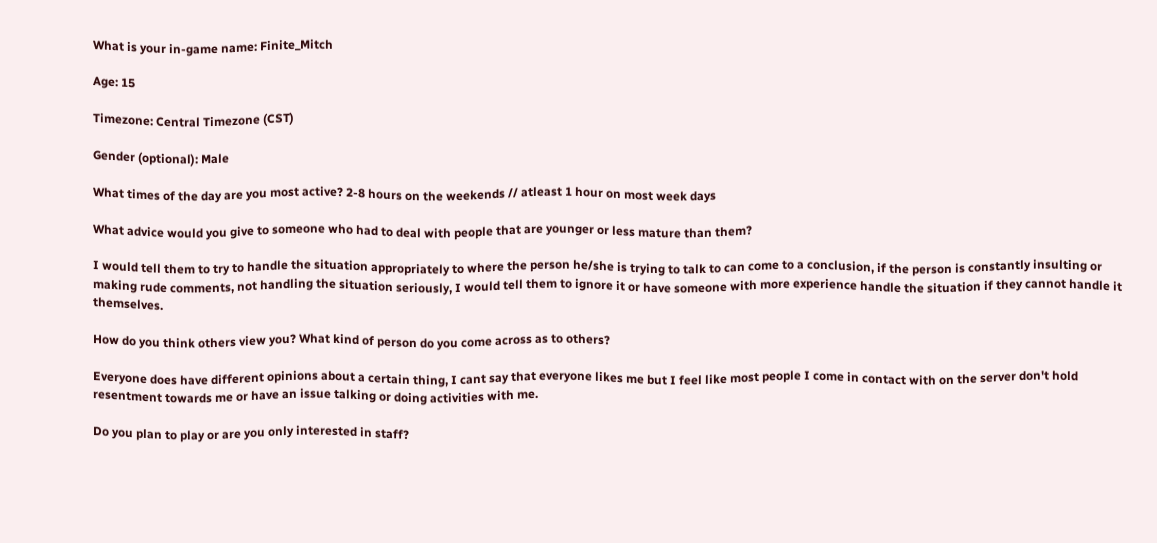What is your in-game name: Finite_Mitch

Age: 15

Timezone: Central Timezone (CST)

Gender (optional): Male

What times of the day are you most active? 2-8 hours on the weekends // atleast 1 hour on most week days

What advice would you give to someone who had to deal with people that are younger or less mature than them?

I would tell them to try to handle the situation appropriately to where the person he/she is trying to talk to can come to a conclusion, if the person is constantly insulting or making rude comments, not handling the situation seriously, I would tell them to ignore it or have someone with more experience handle the situation if they cannot handle it themselves.

How do you think others view you? What kind of person do you come across as to others?

Everyone does have different opinions about a certain thing, I cant say that everyone likes me but I feel like most people I come in contact with on the server don't hold resentment towards me or have an issue talking or doing activities with me.

Do you plan to play or are you only interested in staff?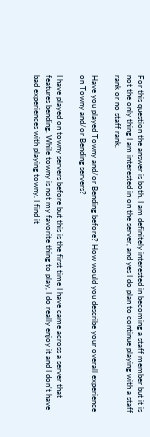For this question the answer is both. I am definitely interested in becoming a staff member but it is not the only thing I am interested in on the server, and yes I do plan to continue playing with a staff rank or no staff rank.

Have you played Towny and/or Bending before? How would you describe your overall experience on Towny and/or Bending servers?

I have played on towny servers before but this is the first time I have came across a server that features bending. While towny is not my favorite thing to play, I do really enjoy it and I don't have bad experiences with playing towny. I find it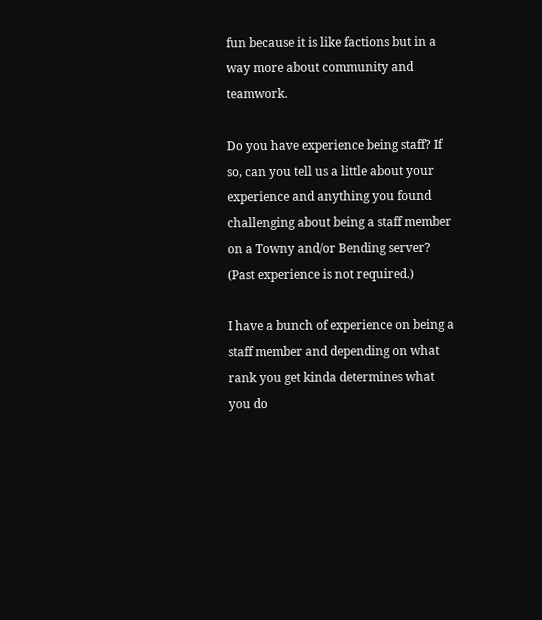fun because it is like factions but in a way more about community and teamwork.

Do you have experience being staff? If so, can you tell us a little about your experience and anything you found challenging about being a staff member on a Towny and/or Bending server?
(Past experience is not required.)

I have a bunch of experience on being a staff member and depending on what rank you get kinda determines what you do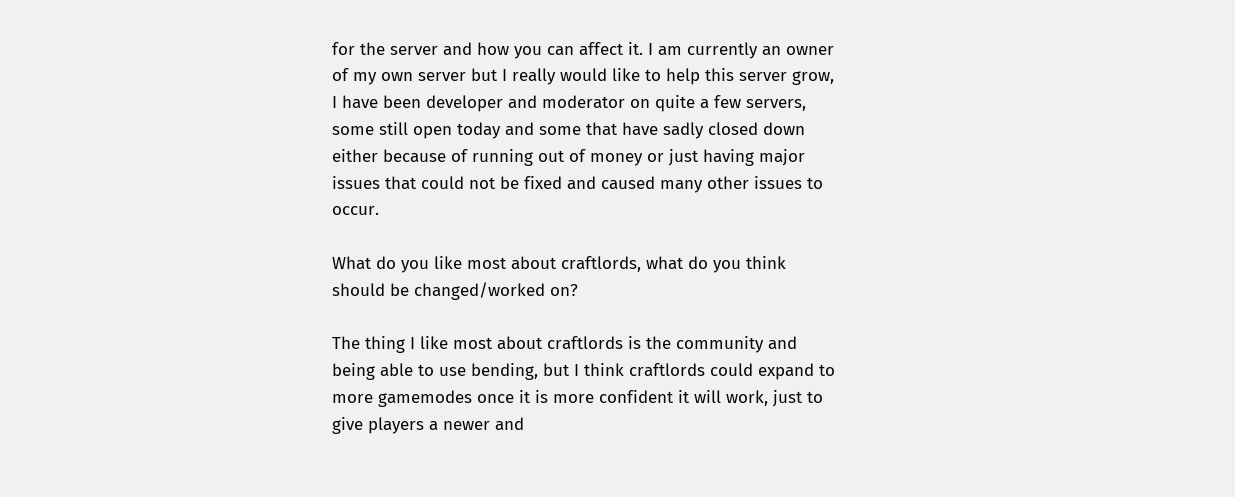for the server and how you can affect it. I am currently an owner of my own server but I really would like to help this server grow, I have been developer and moderator on quite a few servers, some still open today and some that have sadly closed down either because of running out of money or just having major issues that could not be fixed and caused many other issues to occur.

What do you like most about craftlords, what do you think should be changed/worked on?

The thing I like most about craftlords is the community and being able to use bending, but I think craftlords could expand to more gamemodes once it is more confident it will work, just to give players a newer and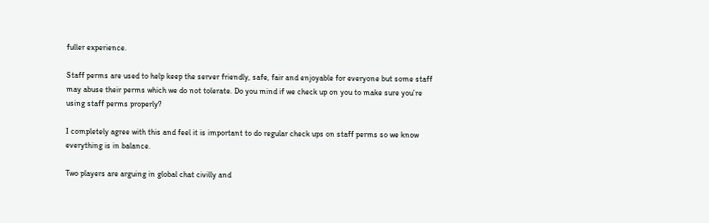fuller experience.

Staff perms are used to help keep the server friendly, safe, fair and enjoyable for everyone but some staff may abuse their perms which we do not tolerate. Do you mind if we check up on you to make sure you’re using staff perms properly?

I completely agree with this and feel it is important to do regular check ups on staff perms so we know everything is in balance.

Two players are arguing in global chat civilly and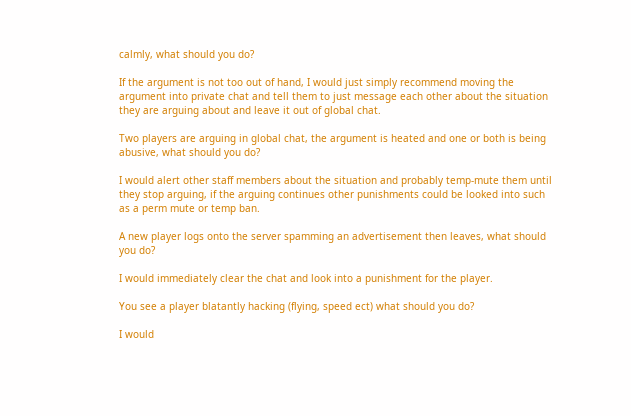calmly, what should you do?

If the argument is not too out of hand, I would just simply recommend moving the argument into private chat and tell them to just message each other about the situation they are arguing about and leave it out of global chat.

Two players are arguing in global chat, the argument is heated and one or both is being abusive, what should you do?

I would alert other staff members about the situation and probably temp-mute them until they stop arguing, if the arguing continues other punishments could be looked into such as a perm mute or temp ban.

A new player logs onto the server spamming an advertisement then leaves, what should you do?

I would immediately clear the chat and look into a punishment for the player.

You see a player blatantly hacking (flying, speed ect) what should you do?

I would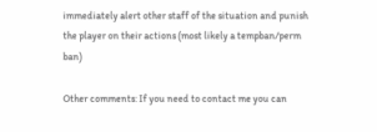immediately alert other staff of the situation and punish the player on their actions (most likely a tempban/perm ban)

Other comments: If you need to contact me you can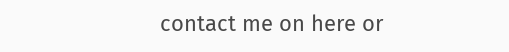contact me on here or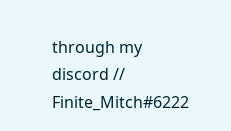through my discord // Finite_Mitch#6222